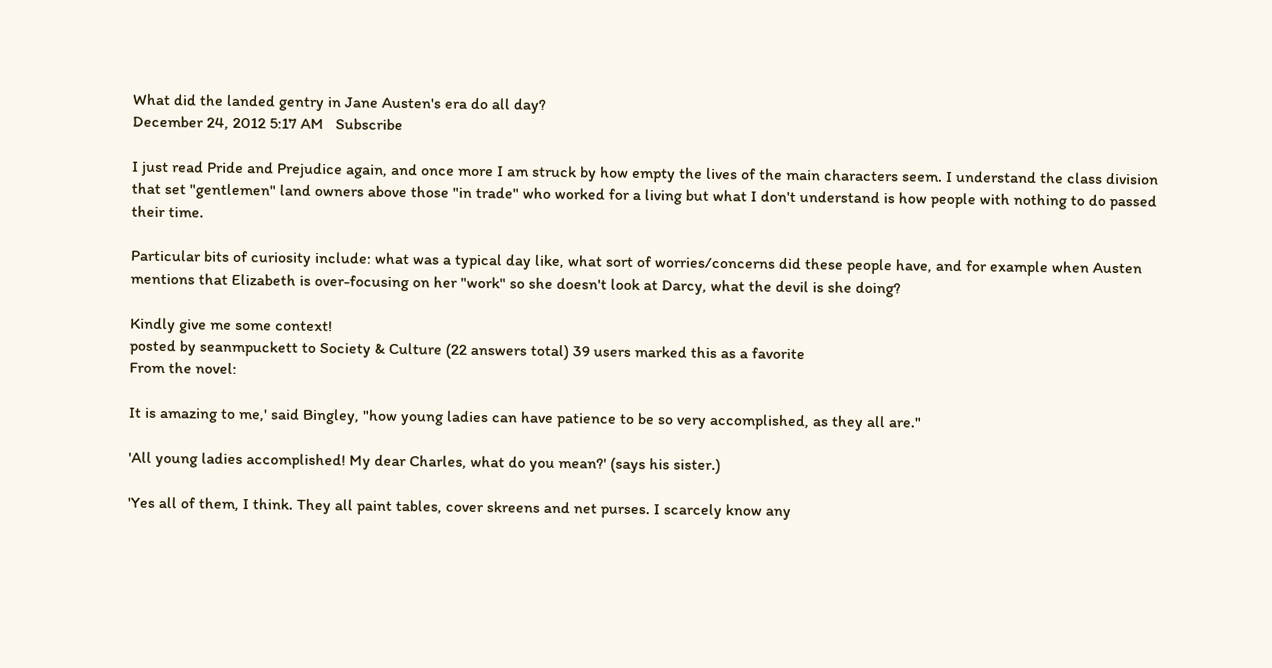What did the landed gentry in Jane Austen's era do all day?
December 24, 2012 5:17 AM   Subscribe

I just read Pride and Prejudice again, and once more I am struck by how empty the lives of the main characters seem. I understand the class division that set "gentlemen" land owners above those "in trade" who worked for a living but what I don't understand is how people with nothing to do passed their time.

Particular bits of curiosity include: what was a typical day like, what sort of worries/concerns did these people have, and for example when Austen mentions that Elizabeth is over-focusing on her "work" so she doesn't look at Darcy, what the devil is she doing?

Kindly give me some context!
posted by seanmpuckett to Society & Culture (22 answers total) 39 users marked this as a favorite
From the novel:

It is amazing to me,' said Bingley, "how young ladies can have patience to be so very accomplished, as they all are."

'All young ladies accomplished! My dear Charles, what do you mean?' (says his sister.)

'Yes all of them, I think. They all paint tables, cover skreens and net purses. I scarcely know any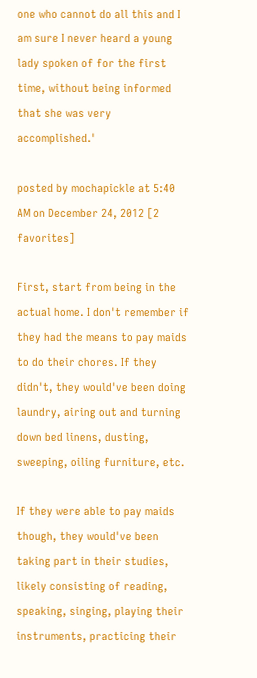one who cannot do all this and I am sure I never heard a young lady spoken of for the first time, without being informed that she was very accomplished.'

posted by mochapickle at 5:40 AM on December 24, 2012 [2 favorites]

First, start from being in the actual home. I don't remember if they had the means to pay maids to do their chores. If they didn't, they would've been doing laundry, airing out and turning down bed linens, dusting, sweeping, oiling furniture, etc.

If they were able to pay maids though, they would've been taking part in their studies, likely consisting of reading, speaking, singing, playing their instruments, practicing their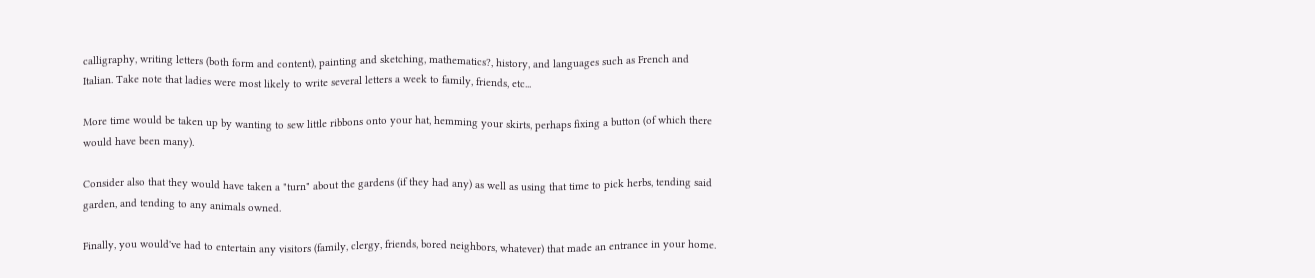calligraphy, writing letters (both form and content), painting and sketching, mathematics?, history, and languages such as French and Italian. Take note that ladies were most likely to write several letters a week to family, friends, etc...

More time would be taken up by wanting to sew little ribbons onto your hat, hemming your skirts, perhaps fixing a button (of which there would have been many).

Consider also that they would have taken a "turn" about the gardens (if they had any) as well as using that time to pick herbs, tending said garden, and tending to any animals owned.

Finally, you would've had to entertain any visitors (family, clergy, friends, bored neighbors, whatever) that made an entrance in your home.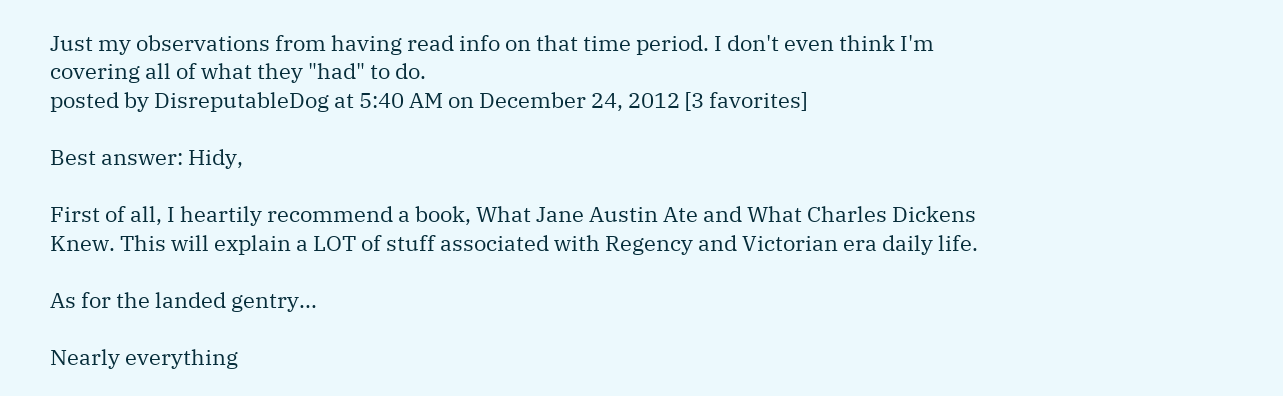Just my observations from having read info on that time period. I don't even think I'm covering all of what they "had" to do.
posted by DisreputableDog at 5:40 AM on December 24, 2012 [3 favorites]

Best answer: Hidy,

First of all, I heartily recommend a book, What Jane Austin Ate and What Charles Dickens Knew. This will explain a LOT of stuff associated with Regency and Victorian era daily life.

As for the landed gentry...

Nearly everything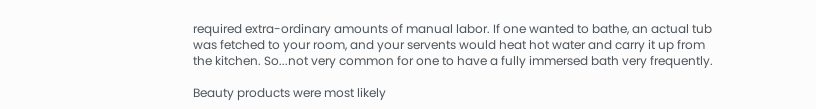required extra-ordinary amounts of manual labor. If one wanted to bathe, an actual tub was fetched to your room, and your servents would heat hot water and carry it up from the kitchen. So...not very common for one to have a fully immersed bath very frequently.

Beauty products were most likely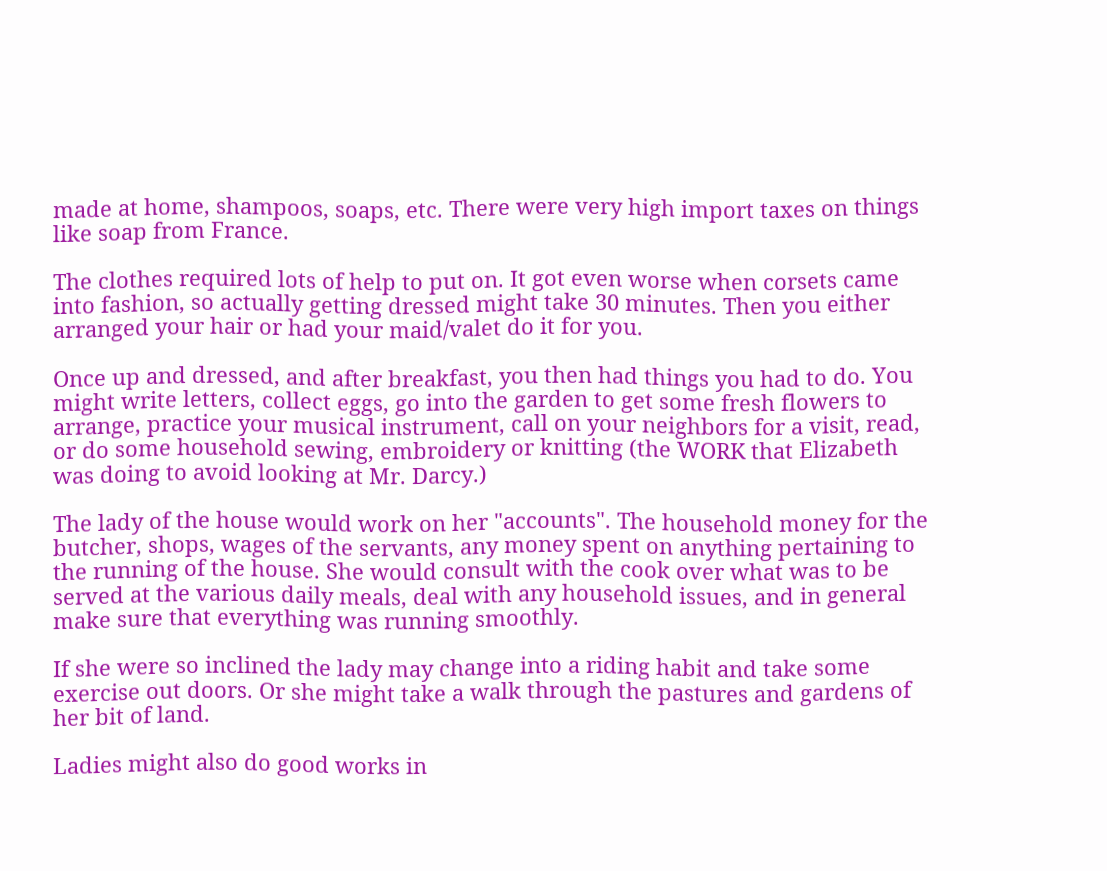made at home, shampoos, soaps, etc. There were very high import taxes on things like soap from France.

The clothes required lots of help to put on. It got even worse when corsets came into fashion, so actually getting dressed might take 30 minutes. Then you either arranged your hair or had your maid/valet do it for you.

Once up and dressed, and after breakfast, you then had things you had to do. You might write letters, collect eggs, go into the garden to get some fresh flowers to arrange, practice your musical instrument, call on your neighbors for a visit, read, or do some household sewing, embroidery or knitting (the WORK that Elizabeth was doing to avoid looking at Mr. Darcy.)

The lady of the house would work on her "accounts". The household money for the butcher, shops, wages of the servants, any money spent on anything pertaining to the running of the house. She would consult with the cook over what was to be served at the various daily meals, deal with any household issues, and in general make sure that everything was running smoothly.

If she were so inclined the lady may change into a riding habit and take some exercise out doors. Or she might take a walk through the pastures and gardens of her bit of land.

Ladies might also do good works in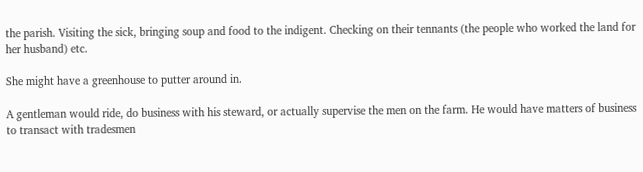the parish. Visiting the sick, bringing soup and food to the indigent. Checking on their tennants (the people who worked the land for her husband) etc.

She might have a greenhouse to putter around in.

A gentleman would ride, do business with his steward, or actually supervise the men on the farm. He would have matters of business to transact with tradesmen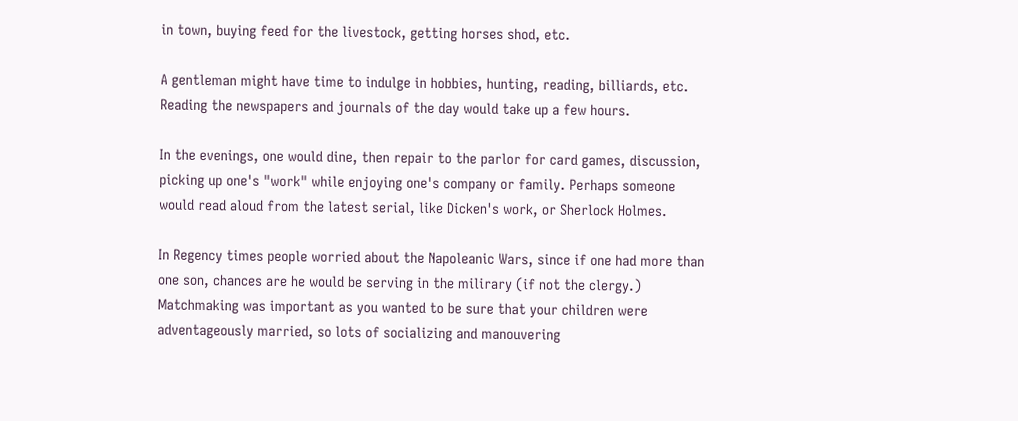in town, buying feed for the livestock, getting horses shod, etc.

A gentleman might have time to indulge in hobbies, hunting, reading, billiards, etc. Reading the newspapers and journals of the day would take up a few hours.

In the evenings, one would dine, then repair to the parlor for card games, discussion, picking up one's "work" while enjoying one's company or family. Perhaps someone would read aloud from the latest serial, like Dicken's work, or Sherlock Holmes.

In Regency times people worried about the Napoleanic Wars, since if one had more than one son, chances are he would be serving in the milirary (if not the clergy.) Matchmaking was important as you wanted to be sure that your children were adventageously married, so lots of socializing and manouvering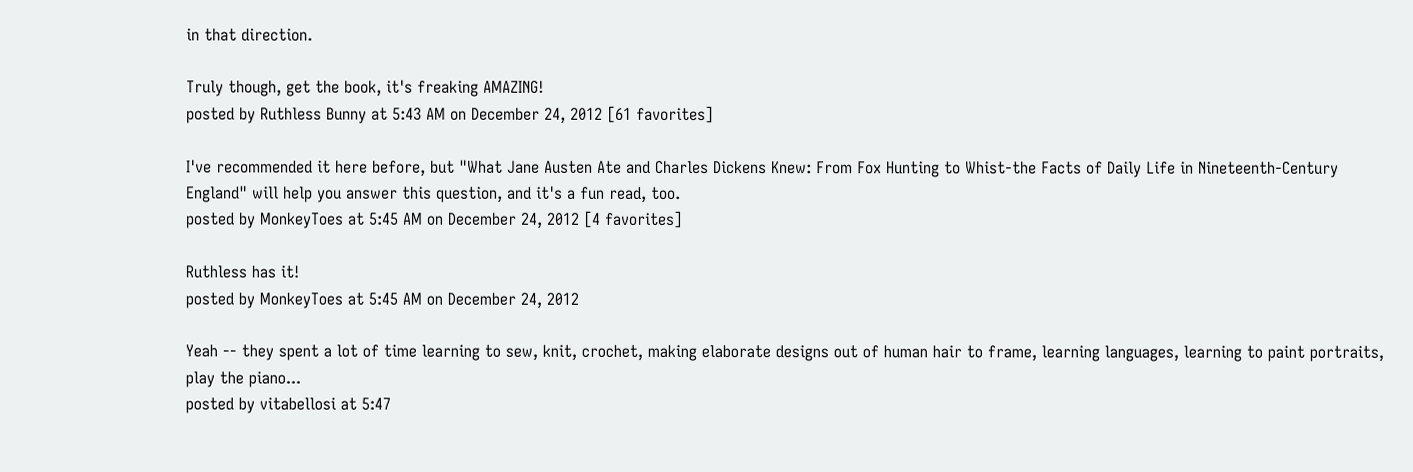in that direction.

Truly though, get the book, it's freaking AMAZING!
posted by Ruthless Bunny at 5:43 AM on December 24, 2012 [61 favorites]

I've recommended it here before, but "What Jane Austen Ate and Charles Dickens Knew: From Fox Hunting to Whist-the Facts of Daily Life in Nineteenth-Century England" will help you answer this question, and it's a fun read, too.
posted by MonkeyToes at 5:45 AM on December 24, 2012 [4 favorites]

Ruthless has it!
posted by MonkeyToes at 5:45 AM on December 24, 2012

Yeah -- they spent a lot of time learning to sew, knit, crochet, making elaborate designs out of human hair to frame, learning languages, learning to paint portraits, play the piano...
posted by vitabellosi at 5:47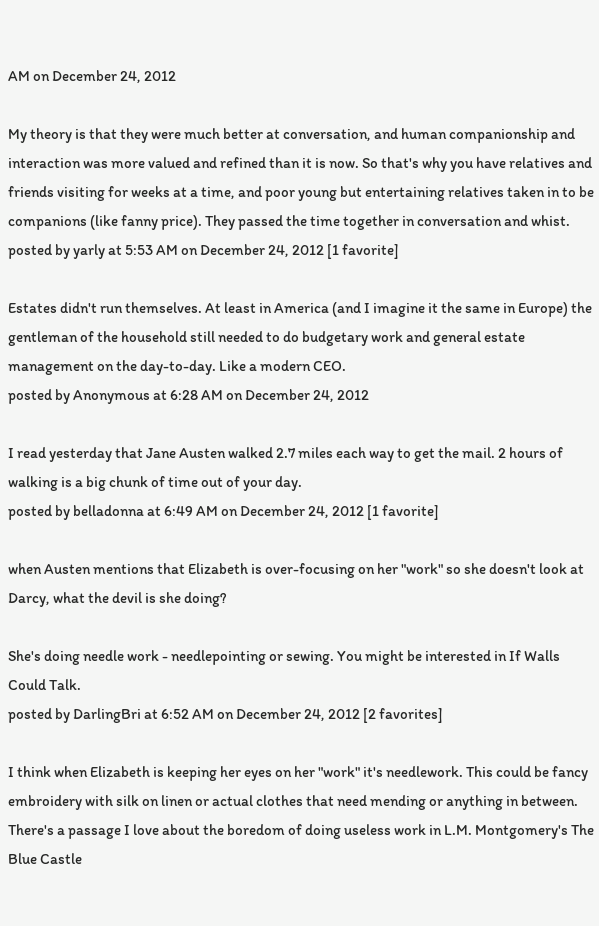AM on December 24, 2012

My theory is that they were much better at conversation, and human companionship and interaction was more valued and refined than it is now. So that's why you have relatives and friends visiting for weeks at a time, and poor young but entertaining relatives taken in to be companions (like fanny price). They passed the time together in conversation and whist.
posted by yarly at 5:53 AM on December 24, 2012 [1 favorite]

Estates didn't run themselves. At least in America (and I imagine it the same in Europe) the gentleman of the household still needed to do budgetary work and general estate management on the day-to-day. Like a modern CEO.
posted by Anonymous at 6:28 AM on December 24, 2012

I read yesterday that Jane Austen walked 2.7 miles each way to get the mail. 2 hours of walking is a big chunk of time out of your day.
posted by belladonna at 6:49 AM on December 24, 2012 [1 favorite]

when Austen mentions that Elizabeth is over-focusing on her "work" so she doesn't look at Darcy, what the devil is she doing?

She's doing needle work - needlepointing or sewing. You might be interested in If Walls Could Talk.
posted by DarlingBri at 6:52 AM on December 24, 2012 [2 favorites]

I think when Elizabeth is keeping her eyes on her "work" it's needlework. This could be fancy embroidery with silk on linen or actual clothes that need mending or anything in between. There's a passage I love about the boredom of doing useless work in L.M. Montgomery's The Blue Castle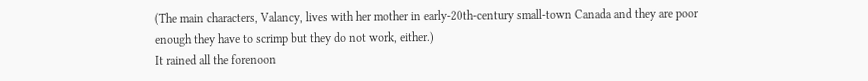(The main characters, Valancy, lives with her mother in early-20th-century small-town Canada and they are poor enough they have to scrimp but they do not work, either.)
It rained all the forenoon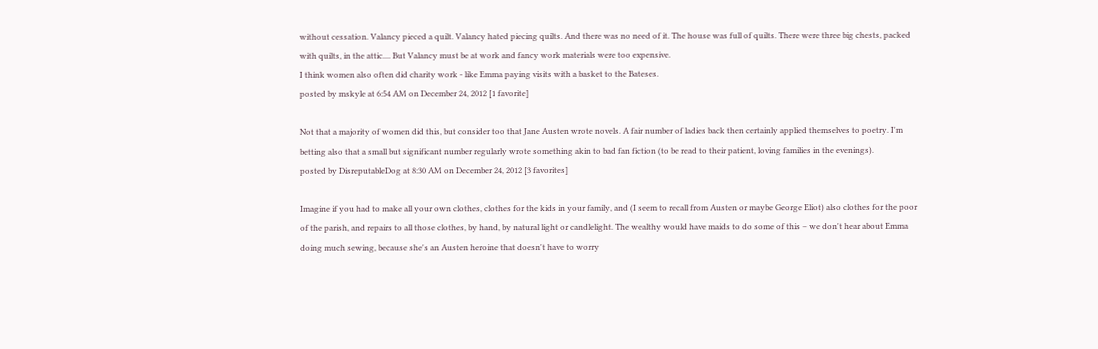without cessation. Valancy pieced a quilt. Valancy hated piecing quilts. And there was no need of it. The house was full of quilts. There were three big chests, packed with quilts, in the attic.... But Valancy must be at work and fancy work materials were too expensive.
I think women also often did charity work - like Emma paying visits with a basket to the Bateses.
posted by mskyle at 6:54 AM on December 24, 2012 [1 favorite]

Not that a majority of women did this, but consider too that Jane Austen wrote novels. A fair number of ladies back then certainly applied themselves to poetry. I'm betting also that a small but significant number regularly wrote something akin to bad fan fiction (to be read to their patient, loving families in the evenings).
posted by DisreputableDog at 8:30 AM on December 24, 2012 [3 favorites]

Imagine if you had to make all your own clothes, clothes for the kids in your family, and (I seem to recall from Austen or maybe George Eliot) also clothes for the poor of the parish, and repairs to all those clothes, by hand, by natural light or candlelight. The wealthy would have maids to do some of this – we don't hear about Emma doing much sewing, because she's an Austen heroine that doesn't have to worry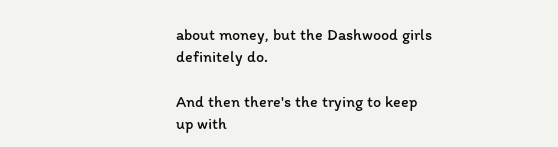about money, but the Dashwood girls definitely do.

And then there's the trying to keep up with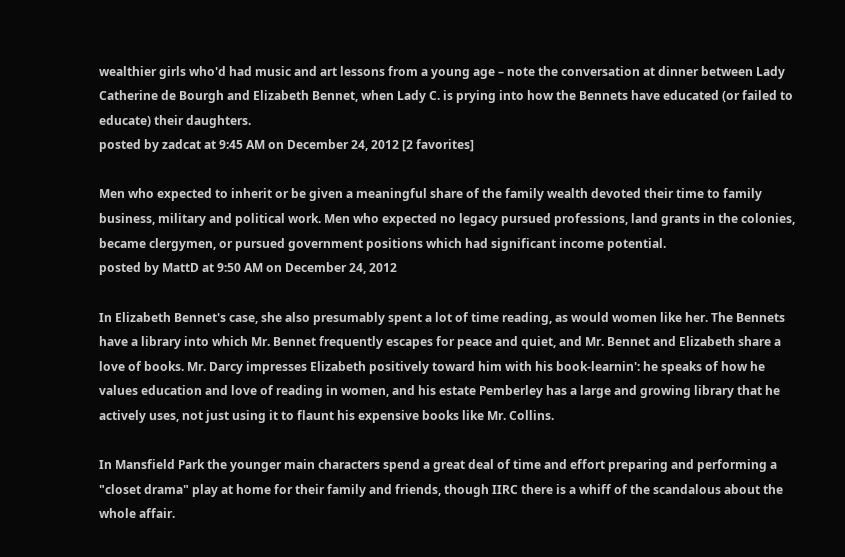wealthier girls who'd had music and art lessons from a young age – note the conversation at dinner between Lady Catherine de Bourgh and Elizabeth Bennet, when Lady C. is prying into how the Bennets have educated (or failed to educate) their daughters.
posted by zadcat at 9:45 AM on December 24, 2012 [2 favorites]

Men who expected to inherit or be given a meaningful share of the family wealth devoted their time to family business, military and political work. Men who expected no legacy pursued professions, land grants in the colonies, became clergymen, or pursued government positions which had significant income potential.
posted by MattD at 9:50 AM on December 24, 2012

In Elizabeth Bennet's case, she also presumably spent a lot of time reading, as would women like her. The Bennets have a library into which Mr. Bennet frequently escapes for peace and quiet, and Mr. Bennet and Elizabeth share a love of books. Mr. Darcy impresses Elizabeth positively toward him with his book-learnin': he speaks of how he values education and love of reading in women, and his estate Pemberley has a large and growing library that he actively uses, not just using it to flaunt his expensive books like Mr. Collins.

In Mansfield Park the younger main characters spend a great deal of time and effort preparing and performing a "closet drama" play at home for their family and friends, though IIRC there is a whiff of the scandalous about the whole affair.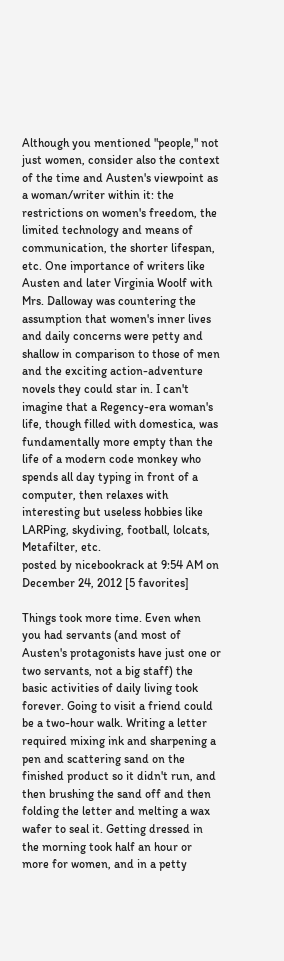Although you mentioned "people," not just women, consider also the context of the time and Austen's viewpoint as a woman/writer within it: the restrictions on women's freedom, the limited technology and means of communication, the shorter lifespan, etc. One importance of writers like Austen and later Virginia Woolf with Mrs. Dalloway was countering the assumption that women's inner lives and daily concerns were petty and shallow in comparison to those of men and the exciting action-adventure novels they could star in. I can't imagine that a Regency-era woman's life, though filled with domestica, was fundamentally more empty than the life of a modern code monkey who spends all day typing in front of a computer, then relaxes with interesting but useless hobbies like LARPing, skydiving, football, lolcats, Metafilter, etc.
posted by nicebookrack at 9:54 AM on December 24, 2012 [5 favorites]

Things took more time. Even when you had servants (and most of Austen's protagonists have just one or two servants, not a big staff) the basic activities of daily living took forever. Going to visit a friend could be a two-hour walk. Writing a letter required mixing ink and sharpening a pen and scattering sand on the finished product so it didn't run, and then brushing the sand off and then folding the letter and melting a wax wafer to seal it. Getting dressed in the morning took half an hour or more for women, and in a petty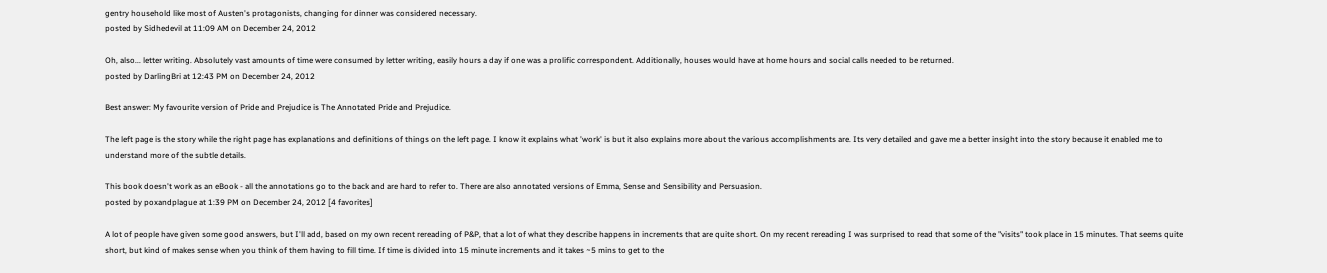gentry household like most of Austen's protagonists, changing for dinner was considered necessary.
posted by Sidhedevil at 11:09 AM on December 24, 2012

Oh, also... letter writing. Absolutely vast amounts of time were consumed by letter writing, easily hours a day if one was a prolific correspondent. Additionally, houses would have at home hours and social calls needed to be returned.
posted by DarlingBri at 12:43 PM on December 24, 2012

Best answer: My favourite version of Pride and Prejudice is The Annotated Pride and Prejudice.

The left page is the story while the right page has explanations and definitions of things on the left page. I know it explains what 'work' is but it also explains more about the various accomplishments are. Its very detailed and gave me a better insight into the story because it enabled me to understand more of the subtle details.

This book doesn't work as an eBook - all the annotations go to the back and are hard to refer to. There are also annotated versions of Emma, Sense and Sensibility and Persuasion.
posted by poxandplague at 1:39 PM on December 24, 2012 [4 favorites]

A lot of people have given some good answers, but I'll add, based on my own recent rereading of P&P, that a lot of what they describe happens in increments that are quite short. On my recent rereading I was surprised to read that some of the "visits" took place in 15 minutes. That seems quite short, but kind of makes sense when you think of them having to fill time. If time is divided into 15 minute increments and it takes ~5 mins to get to the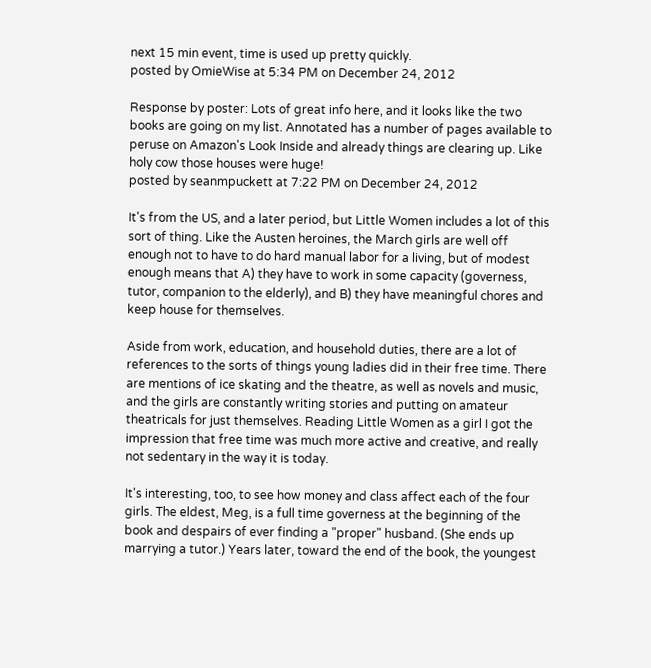next 15 min event, time is used up pretty quickly.
posted by OmieWise at 5:34 PM on December 24, 2012

Response by poster: Lots of great info here, and it looks like the two books are going on my list. Annotated has a number of pages available to peruse on Amazon's Look Inside and already things are clearing up. Like holy cow those houses were huge!
posted by seanmpuckett at 7:22 PM on December 24, 2012

It's from the US, and a later period, but Little Women includes a lot of this sort of thing. Like the Austen heroines, the March girls are well off enough not to have to do hard manual labor for a living, but of modest enough means that A) they have to work in some capacity (governess, tutor, companion to the elderly), and B) they have meaningful chores and keep house for themselves.

Aside from work, education, and household duties, there are a lot of references to the sorts of things young ladies did in their free time. There are mentions of ice skating and the theatre, as well as novels and music, and the girls are constantly writing stories and putting on amateur theatricals for just themselves. Reading Little Women as a girl I got the impression that free time was much more active and creative, and really not sedentary in the way it is today.

It's interesting, too, to see how money and class affect each of the four girls. The eldest, Meg, is a full time governess at the beginning of the book and despairs of ever finding a "proper" husband. (She ends up marrying a tutor.) Years later, toward the end of the book, the youngest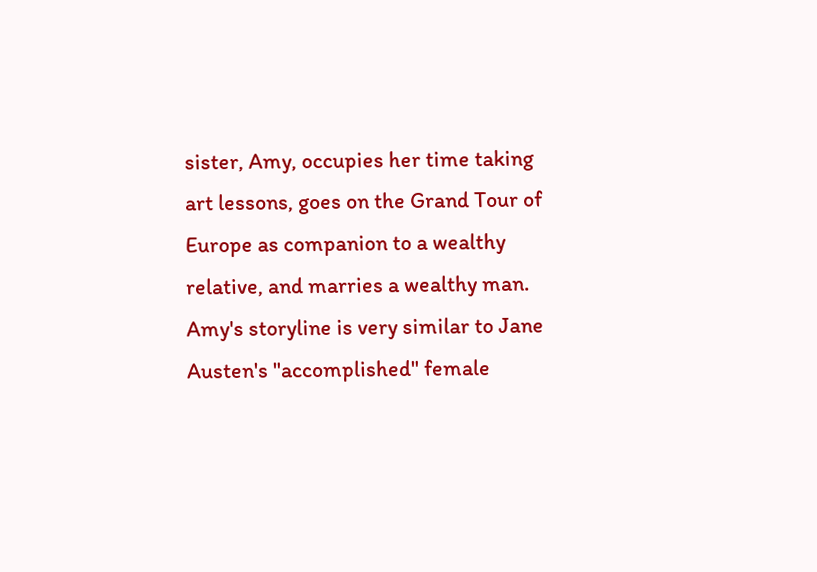sister, Amy, occupies her time taking art lessons, goes on the Grand Tour of Europe as companion to a wealthy relative, and marries a wealthy man. Amy's storyline is very similar to Jane Austen's "accomplished" female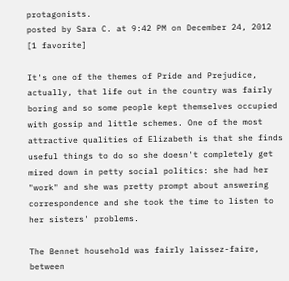protagonists.
posted by Sara C. at 9:42 PM on December 24, 2012 [1 favorite]

It's one of the themes of Pride and Prejudice, actually, that life out in the country was fairly boring and so some people kept themselves occupied with gossip and little schemes. One of the most attractive qualities of Elizabeth is that she finds useful things to do so she doesn't completely get mired down in petty social politics: she had her "work" and she was pretty prompt about answering correspondence and she took the time to listen to her sisters' problems.

The Bennet household was fairly laissez-faire, between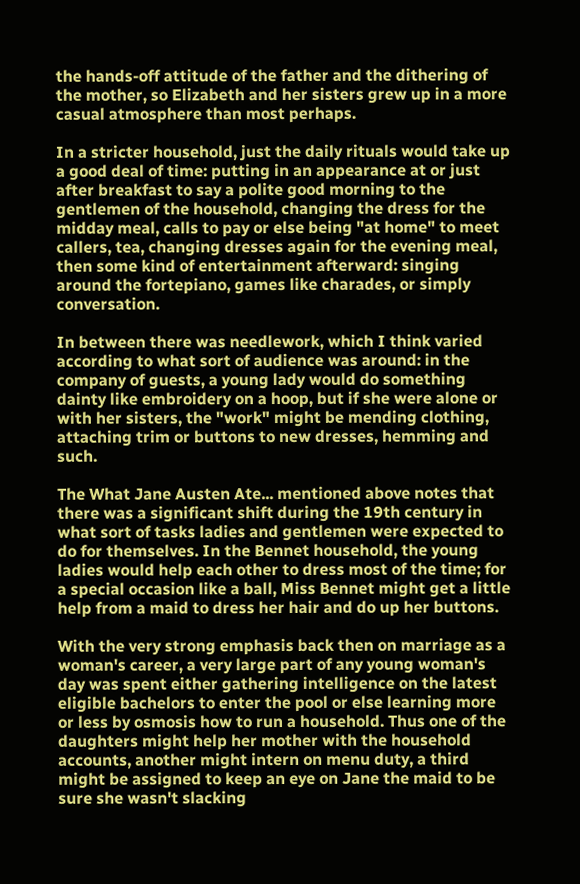the hands-off attitude of the father and the dithering of the mother, so Elizabeth and her sisters grew up in a more casual atmosphere than most perhaps.

In a stricter household, just the daily rituals would take up a good deal of time: putting in an appearance at or just after breakfast to say a polite good morning to the gentlemen of the household, changing the dress for the midday meal, calls to pay or else being "at home" to meet callers, tea, changing dresses again for the evening meal, then some kind of entertainment afterward: singing around the fortepiano, games like charades, or simply conversation.

In between there was needlework, which I think varied according to what sort of audience was around: in the company of guests, a young lady would do something dainty like embroidery on a hoop, but if she were alone or with her sisters, the "work" might be mending clothing, attaching trim or buttons to new dresses, hemming and such.

The What Jane Austen Ate... mentioned above notes that there was a significant shift during the 19th century in what sort of tasks ladies and gentlemen were expected to do for themselves. In the Bennet household, the young ladies would help each other to dress most of the time; for a special occasion like a ball, Miss Bennet might get a little help from a maid to dress her hair and do up her buttons.

With the very strong emphasis back then on marriage as a woman's career, a very large part of any young woman's day was spent either gathering intelligence on the latest eligible bachelors to enter the pool or else learning more or less by osmosis how to run a household. Thus one of the daughters might help her mother with the household accounts, another might intern on menu duty, a third might be assigned to keep an eye on Jane the maid to be sure she wasn't slacking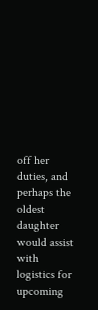off her duties, and perhaps the oldest daughter would assist with logistics for upcoming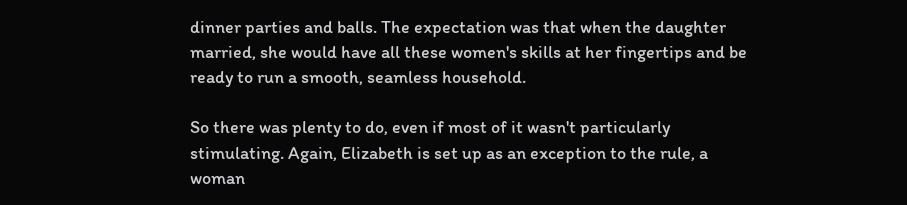dinner parties and balls. The expectation was that when the daughter married, she would have all these women's skills at her fingertips and be ready to run a smooth, seamless household.

So there was plenty to do, even if most of it wasn't particularly stimulating. Again, Elizabeth is set up as an exception to the rule, a woman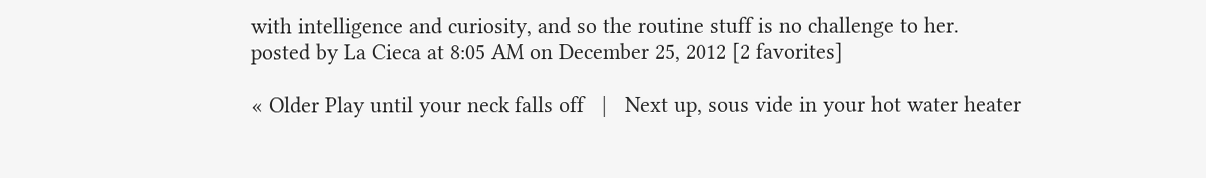with intelligence and curiosity, and so the routine stuff is no challenge to her.
posted by La Cieca at 8:05 AM on December 25, 2012 [2 favorites]

« Older Play until your neck falls off   |   Next up, sous vide in your hot water heater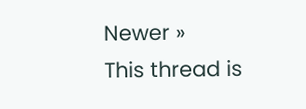Newer »
This thread is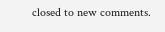closed to new comments.